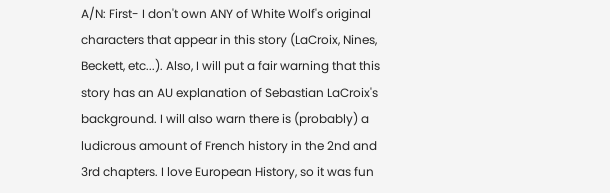A/N: First- I don't own ANY of White Wolf's original characters that appear in this story (LaCroix, Nines, Beckett, etc...). Also, I will put a fair warning that this story has an AU explanation of Sebastian LaCroix's background. I will also warn there is (probably) a ludicrous amount of French history in the 2nd and 3rd chapters. I love European History, so it was fun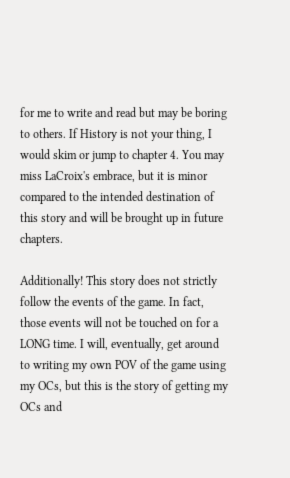for me to write and read but may be boring to others. If History is not your thing, I would skim or jump to chapter 4. You may miss LaCroix's embrace, but it is minor compared to the intended destination of this story and will be brought up in future chapters.

Additionally! This story does not strictly follow the events of the game. In fact, those events will not be touched on for a LONG time. I will, eventually, get around to writing my own POV of the game using my OCs, but this is the story of getting my OCs and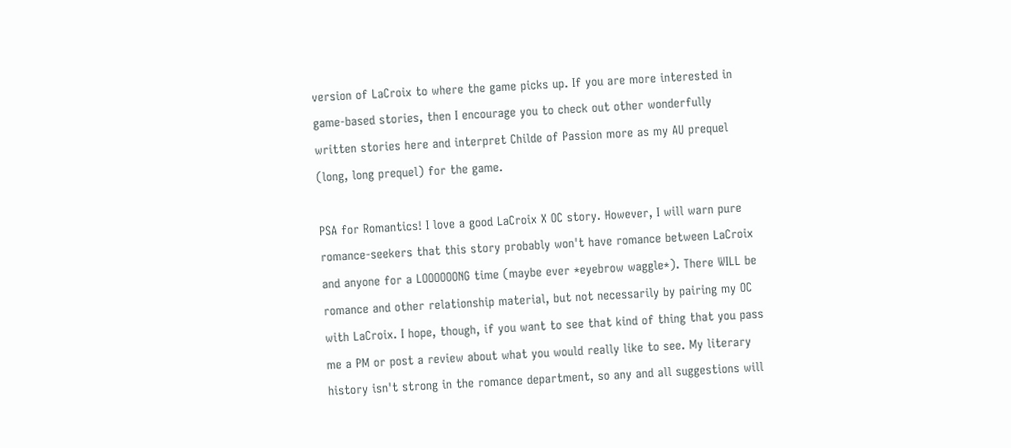version of LaCroix to where the game picks up. If you are more interested in game-based stories, then I encourage you to check out other wonderfully written stories here and interpret Childe of Passion more as my AU prequel (long, long prequel) for the game.

PSA for Romantics! I love a good LaCroix X OC story. However, I will warn pure romance-seekers that this story probably won't have romance between LaCroix and anyone for a LOOOOOONG time (maybe ever *eyebrow waggle*). There WILL be romance and other relationship material, but not necessarily by pairing my OC with LaCroix. I hope, though, if you want to see that kind of thing that you pass me a PM or post a review about what you would really like to see. My literary history isn't strong in the romance department, so any and all suggestions will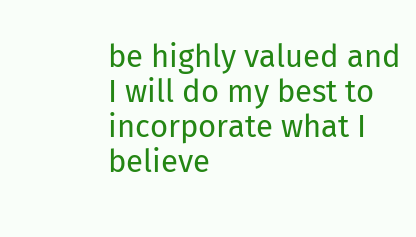be highly valued and I will do my best to incorporate what I believe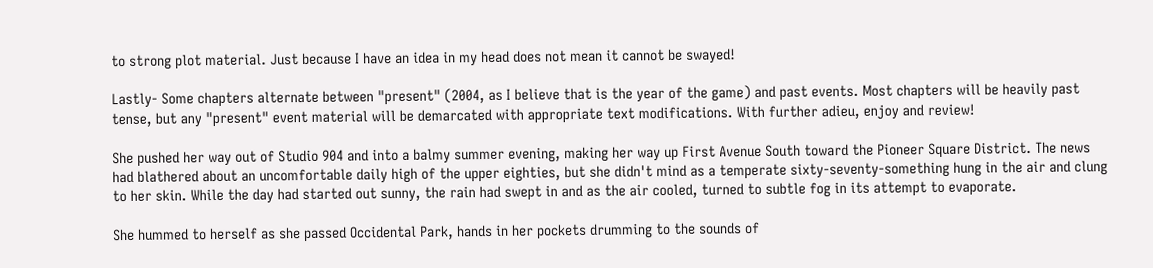to strong plot material. Just because I have an idea in my head does not mean it cannot be swayed!

Lastly- Some chapters alternate between "present" (2004, as I believe that is the year of the game) and past events. Most chapters will be heavily past tense, but any "present" event material will be demarcated with appropriate text modifications. With further adieu, enjoy and review!

She pushed her way out of Studio 904 and into a balmy summer evening, making her way up First Avenue South toward the Pioneer Square District. The news had blathered about an uncomfortable daily high of the upper eighties, but she didn't mind as a temperate sixty-seventy-something hung in the air and clung to her skin. While the day had started out sunny, the rain had swept in and as the air cooled, turned to subtle fog in its attempt to evaporate.

She hummed to herself as she passed Occidental Park, hands in her pockets drumming to the sounds of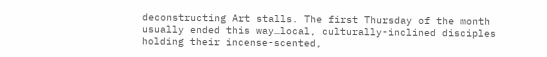deconstructing Art stalls. The first Thursday of the month usually ended this way…local, culturally-inclined disciples holding their incense-scented,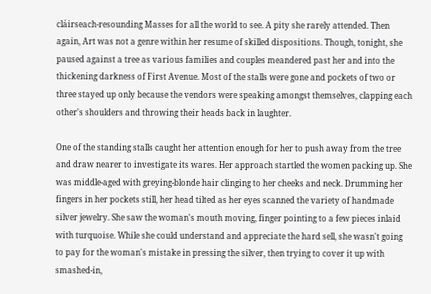cláirseach-resounding Masses for all the world to see. A pity she rarely attended. Then again, Art was not a genre within her resume of skilled dispositions. Though, tonight, she paused against a tree as various families and couples meandered past her and into the thickening darkness of First Avenue. Most of the stalls were gone and pockets of two or three stayed up only because the vendors were speaking amongst themselves, clapping each other's shoulders and throwing their heads back in laughter.

One of the standing stalls caught her attention enough for her to push away from the tree and draw nearer to investigate its wares. Her approach startled the women packing up. She was middle-aged with greying-blonde hair clinging to her cheeks and neck. Drumming her fingers in her pockets still, her head tilted as her eyes scanned the variety of handmade silver jewelry. She saw the woman's mouth moving, finger pointing to a few pieces inlaid with turquoise. While she could understand and appreciate the hard sell, she wasn't going to pay for the woman's mistake in pressing the silver, then trying to cover it up with smashed-in,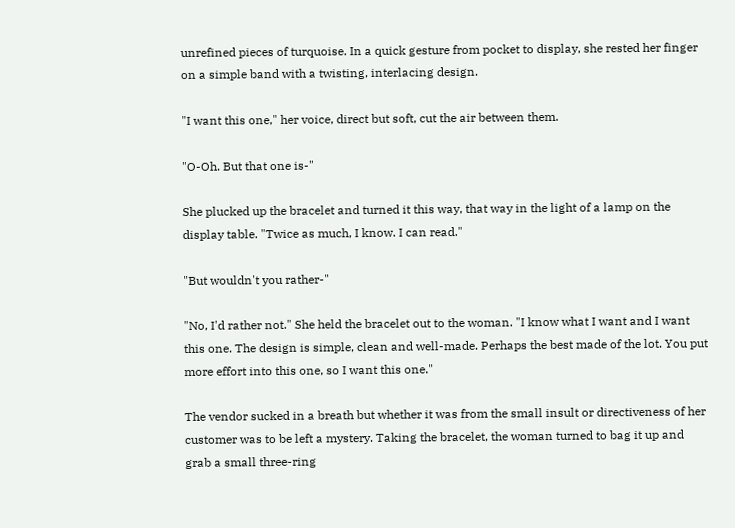unrefined pieces of turquoise. In a quick gesture from pocket to display, she rested her finger on a simple band with a twisting, interlacing design.

"I want this one," her voice, direct but soft, cut the air between them.

"O-Oh. But that one is-"

She plucked up the bracelet and turned it this way, that way in the light of a lamp on the display table. "Twice as much, I know. I can read."

"But wouldn't you rather-"

"No, I'd rather not." She held the bracelet out to the woman. "I know what I want and I want this one. The design is simple, clean and well-made. Perhaps the best made of the lot. You put more effort into this one, so I want this one."

The vendor sucked in a breath but whether it was from the small insult or directiveness of her customer was to be left a mystery. Taking the bracelet, the woman turned to bag it up and grab a small three-ring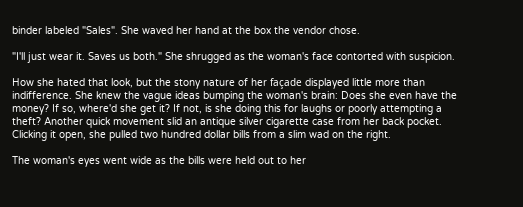binder labeled "Sales". She waved her hand at the box the vendor chose.

"I'll just wear it. Saves us both." She shrugged as the woman's face contorted with suspicion.

How she hated that look, but the stony nature of her façade displayed little more than indifference. She knew the vague ideas bumping the woman's brain: Does she even have the money? If so, where'd she get it? If not, is she doing this for laughs or poorly attempting a theft? Another quick movement slid an antique silver cigarette case from her back pocket. Clicking it open, she pulled two hundred dollar bills from a slim wad on the right.

The woman's eyes went wide as the bills were held out to her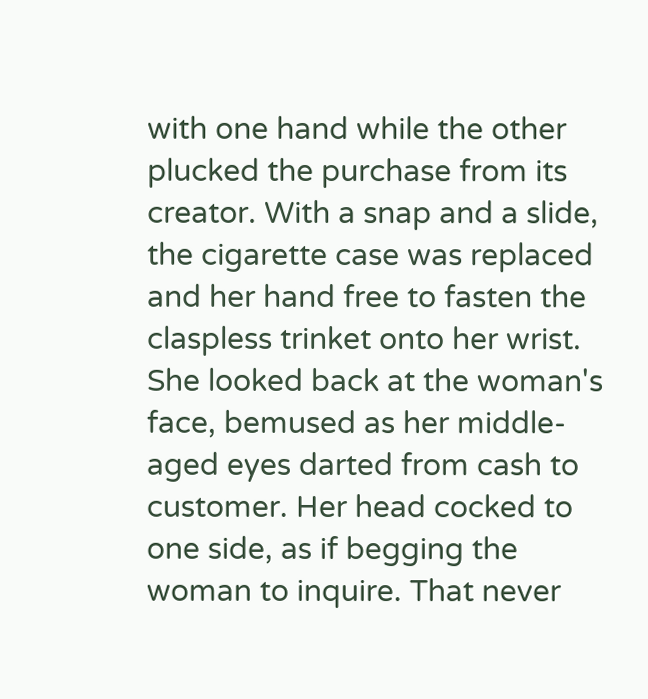with one hand while the other plucked the purchase from its creator. With a snap and a slide, the cigarette case was replaced and her hand free to fasten the claspless trinket onto her wrist. She looked back at the woman's face, bemused as her middle-aged eyes darted from cash to customer. Her head cocked to one side, as if begging the woman to inquire. That never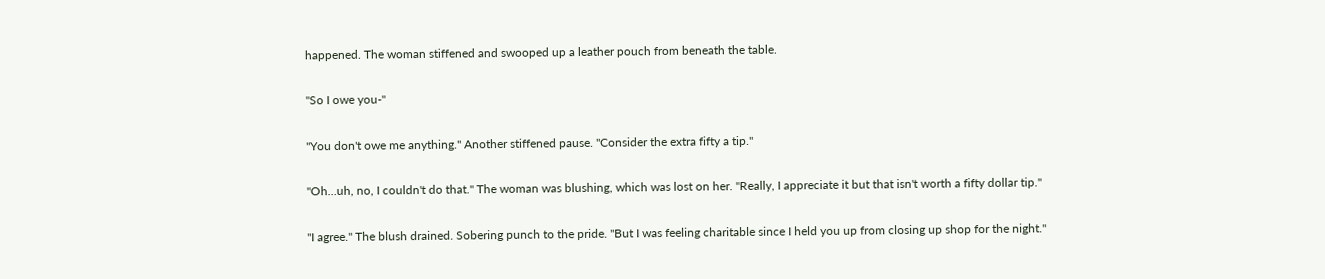happened. The woman stiffened and swooped up a leather pouch from beneath the table.

"So I owe you-"

"You don't owe me anything." Another stiffened pause. "Consider the extra fifty a tip."

"Oh…uh, no, I couldn't do that." The woman was blushing, which was lost on her. "Really, I appreciate it but that isn't worth a fifty dollar tip."

"I agree." The blush drained. Sobering punch to the pride. "But I was feeling charitable since I held you up from closing up shop for the night."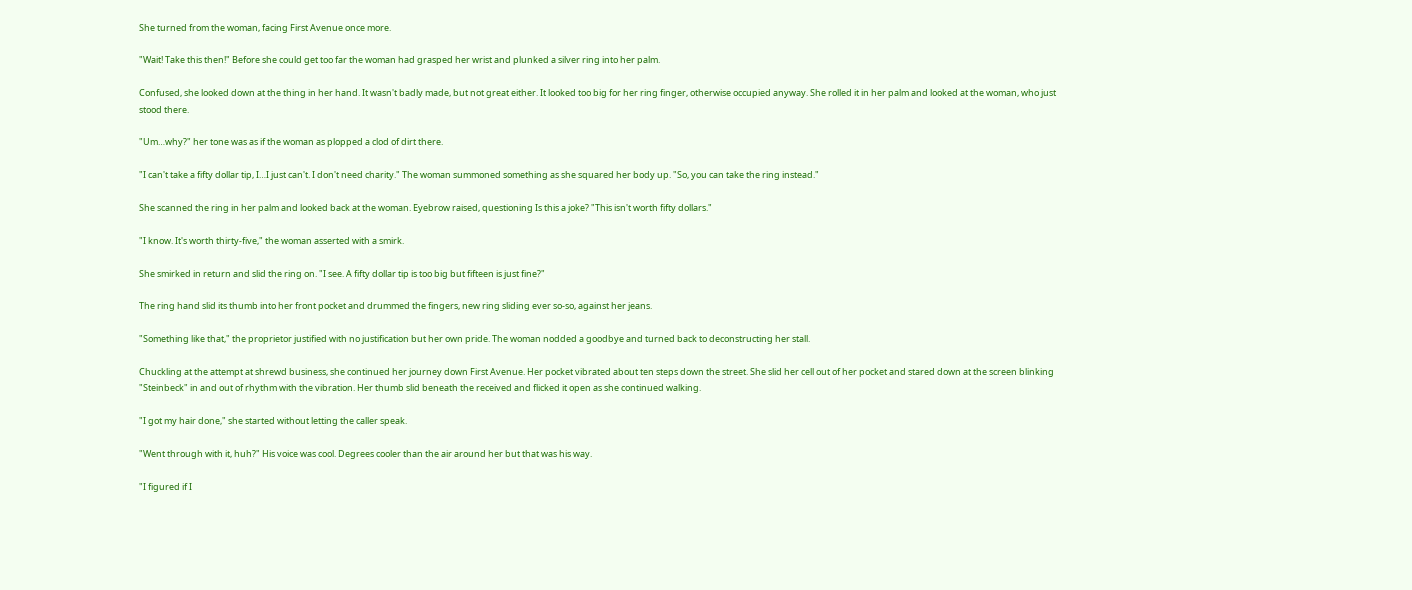She turned from the woman, facing First Avenue once more.

"Wait! Take this then!" Before she could get too far the woman had grasped her wrist and plunked a silver ring into her palm.

Confused, she looked down at the thing in her hand. It wasn't badly made, but not great either. It looked too big for her ring finger, otherwise occupied anyway. She rolled it in her palm and looked at the woman, who just stood there.

"Um…why?" her tone was as if the woman as plopped a clod of dirt there.

"I can't take a fifty dollar tip, I…I just can't. I don't need charity." The woman summoned something as she squared her body up. "So, you can take the ring instead."

She scanned the ring in her palm and looked back at the woman. Eyebrow raised, questioning Is this a joke? "This isn't worth fifty dollars."

"I know. It's worth thirty-five," the woman asserted with a smirk.

She smirked in return and slid the ring on. "I see. A fifty dollar tip is too big but fifteen is just fine?"

The ring hand slid its thumb into her front pocket and drummed the fingers, new ring sliding ever so-so, against her jeans.

"Something like that," the proprietor justified with no justification but her own pride. The woman nodded a goodbye and turned back to deconstructing her stall.

Chuckling at the attempt at shrewd business, she continued her journey down First Avenue. Her pocket vibrated about ten steps down the street. She slid her cell out of her pocket and stared down at the screen blinking "Steinbeck" in and out of rhythm with the vibration. Her thumb slid beneath the received and flicked it open as she continued walking.

"I got my hair done," she started without letting the caller speak.

"Went through with it, huh?" His voice was cool. Degrees cooler than the air around her but that was his way.

"I figured if I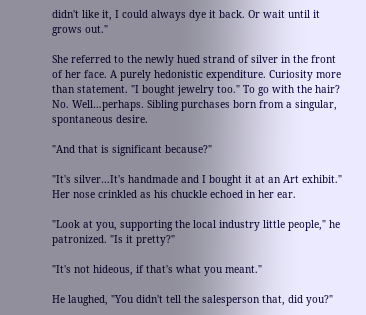didn't like it, I could always dye it back. Or wait until it grows out."

She referred to the newly hued strand of silver in the front of her face. A purely hedonistic expenditure. Curiosity more than statement. "I bought jewelry too." To go with the hair? No. Well…perhaps. Sibling purchases born from a singular, spontaneous desire.

"And that is significant because?"

"It's silver…It's handmade and I bought it at an Art exhibit." Her nose crinkled as his chuckle echoed in her ear.

"Look at you, supporting the local industry little people," he patronized. "Is it pretty?"

"It's not hideous, if that's what you meant."

He laughed, "You didn't tell the salesperson that, did you?"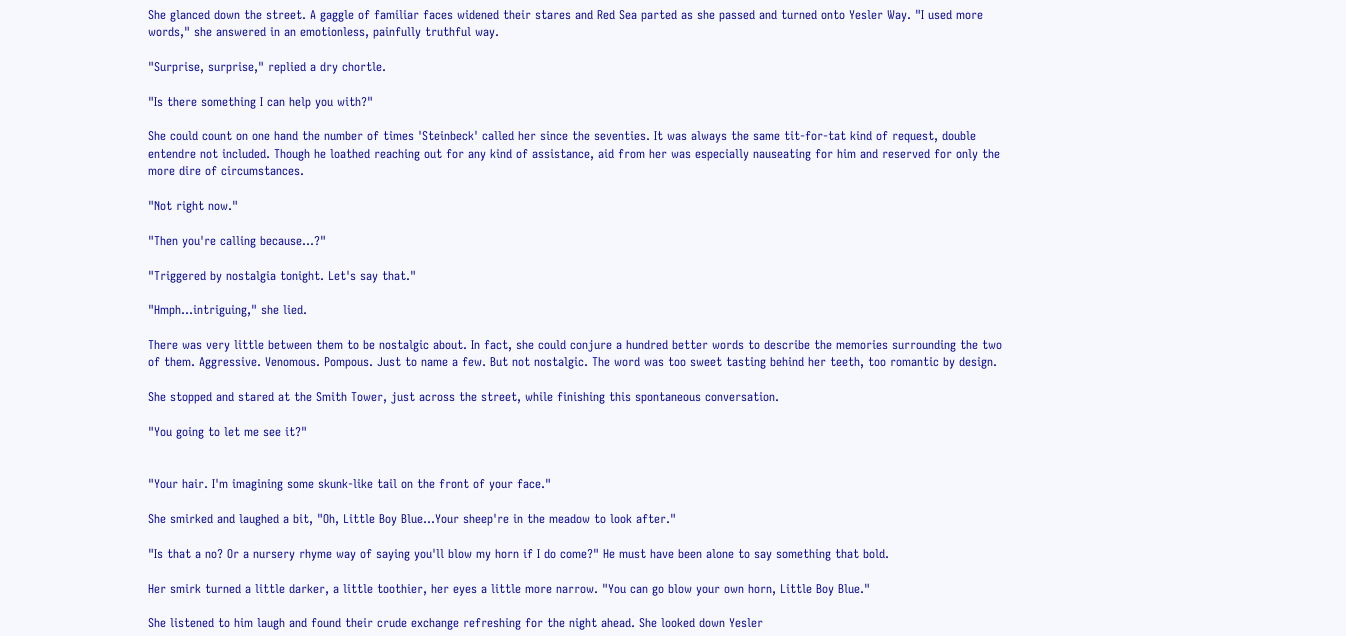She glanced down the street. A gaggle of familiar faces widened their stares and Red Sea parted as she passed and turned onto Yesler Way. "I used more words," she answered in an emotionless, painfully truthful way.

"Surprise, surprise," replied a dry chortle.

"Is there something I can help you with?"

She could count on one hand the number of times 'Steinbeck' called her since the seventies. It was always the same tit-for-tat kind of request, double entendre not included. Though he loathed reaching out for any kind of assistance, aid from her was especially nauseating for him and reserved for only the more dire of circumstances.

"Not right now."

"Then you're calling because…?"

"Triggered by nostalgia tonight. Let's say that."

"Hmph…intriguing," she lied.

There was very little between them to be nostalgic about. In fact, she could conjure a hundred better words to describe the memories surrounding the two of them. Aggressive. Venomous. Pompous. Just to name a few. But not nostalgic. The word was too sweet tasting behind her teeth, too romantic by design.

She stopped and stared at the Smith Tower, just across the street, while finishing this spontaneous conversation.

"You going to let me see it?"


"Your hair. I'm imagining some skunk-like tail on the front of your face."

She smirked and laughed a bit, "Oh, Little Boy Blue…Your sheep're in the meadow to look after."

"Is that a no? Or a nursery rhyme way of saying you'll blow my horn if I do come?" He must have been alone to say something that bold.

Her smirk turned a little darker, a little toothier, her eyes a little more narrow. "You can go blow your own horn, Little Boy Blue."

She listened to him laugh and found their crude exchange refreshing for the night ahead. She looked down Yesler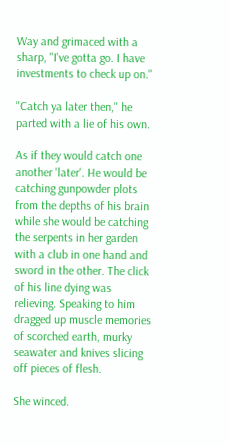Way and grimaced with a sharp, "I've gotta go. I have investments to check up on."

"Catch ya later then," he parted with a lie of his own.

As if they would catch one another 'later'. He would be catching gunpowder plots from the depths of his brain while she would be catching the serpents in her garden with a club in one hand and sword in the other. The click of his line dying was relieving. Speaking to him dragged up muscle memories of scorched earth, murky seawater and knives slicing off pieces of flesh.

She winced.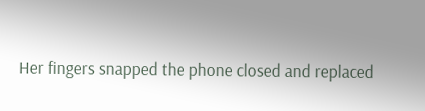Her fingers snapped the phone closed and replaced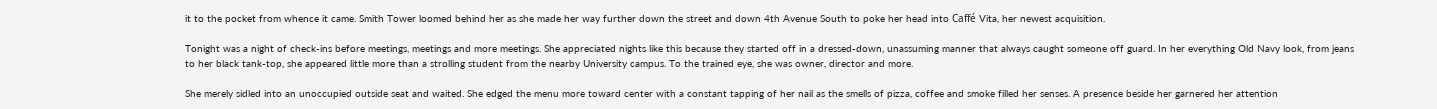it to the pocket from whence it came. Smith Tower loomed behind her as she made her way further down the street and down 4th Avenue South to poke her head into Caffé Vita, her newest acquisition.

Tonight was a night of check-ins before meetings, meetings and more meetings. She appreciated nights like this because they started off in a dressed-down, unassuming manner that always caught someone off guard. In her everything Old Navy look, from jeans to her black tank-top, she appeared little more than a strolling student from the nearby University campus. To the trained eye, she was owner, director and more.

She merely sidled into an unoccupied outside seat and waited. She edged the menu more toward center with a constant tapping of her nail as the smells of pizza, coffee and smoke filled her senses. A presence beside her garnered her attention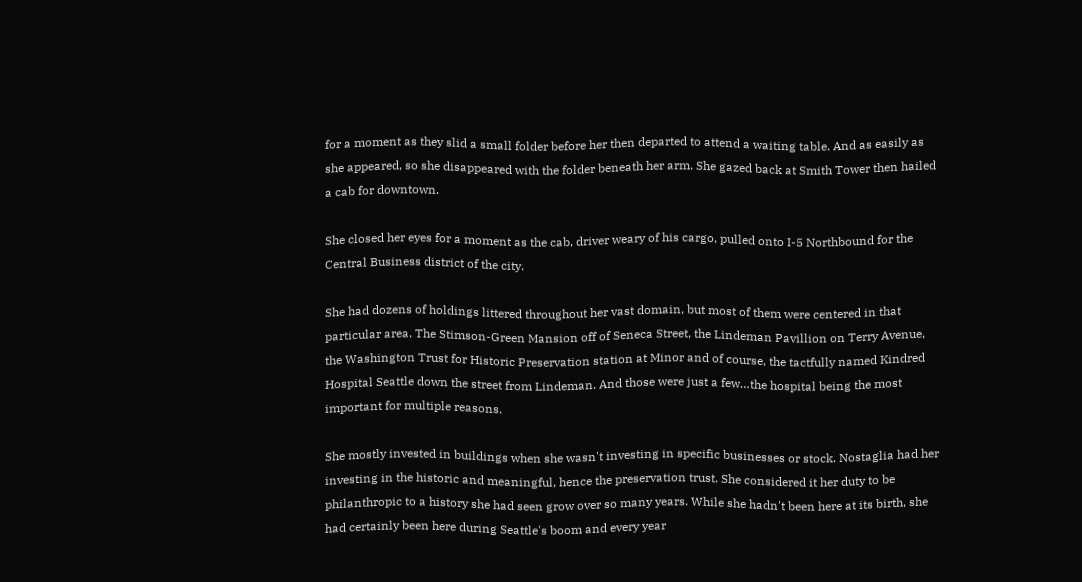for a moment as they slid a small folder before her then departed to attend a waiting table. And as easily as she appeared, so she disappeared with the folder beneath her arm. She gazed back at Smith Tower then hailed a cab for downtown.

She closed her eyes for a moment as the cab, driver weary of his cargo, pulled onto I-5 Northbound for the Central Business district of the city.

She had dozens of holdings littered throughout her vast domain, but most of them were centered in that particular area. The Stimson-Green Mansion off of Seneca Street, the Lindeman Pavillion on Terry Avenue, the Washington Trust for Historic Preservation station at Minor and of course, the tactfully named Kindred Hospital Seattle down the street from Lindeman. And those were just a few…the hospital being the most important for multiple reasons.

She mostly invested in buildings when she wasn't investing in specific businesses or stock. Nostaglia had her investing in the historic and meaningful, hence the preservation trust. She considered it her duty to be philanthropic to a history she had seen grow over so many years. While she hadn't been here at its birth, she had certainly been here during Seattle's boom and every year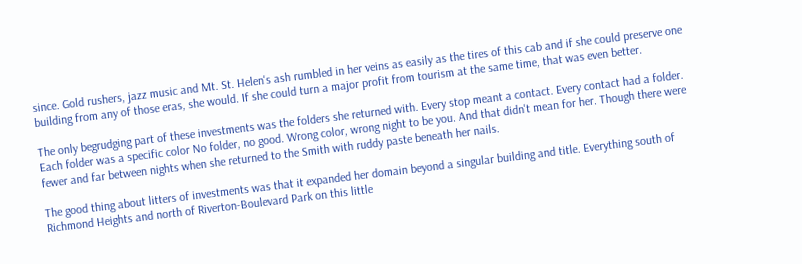since. Gold rushers, jazz music and Mt. St. Helen's ash rumbled in her veins as easily as the tires of this cab and if she could preserve one building from any of those eras, she would. If she could turn a major profit from tourism at the same time, that was even better.

The only begrudging part of these investments was the folders she returned with. Every stop meant a contact. Every contact had a folder. Each folder was a specific color No folder, no good. Wrong color, wrong night to be you. And that didn't mean for her. Though there were fewer and far between nights when she returned to the Smith with ruddy paste beneath her nails.

The good thing about litters of investments was that it expanded her domain beyond a singular building and title. Everything south of Richmond Heights and north of Riverton-Boulevard Park on this little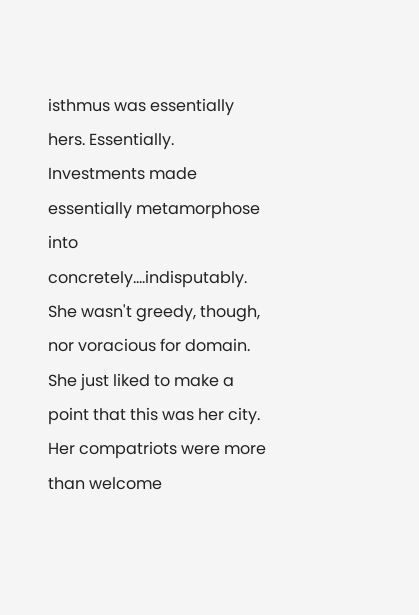isthmus was essentially hers. Essentially. Investments made essentially metamorphose into concretely….indisputably. She wasn't greedy, though, nor voracious for domain. She just liked to make a point that this was her city. Her compatriots were more than welcome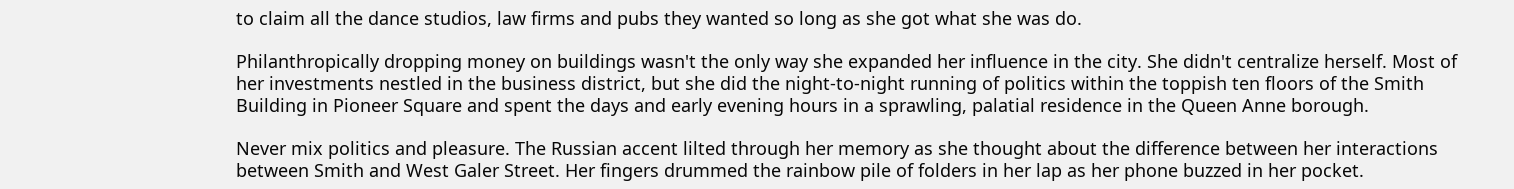to claim all the dance studios, law firms and pubs they wanted so long as she got what she was do.

Philanthropically dropping money on buildings wasn't the only way she expanded her influence in the city. She didn't centralize herself. Most of her investments nestled in the business district, but she did the night-to-night running of politics within the toppish ten floors of the Smith Building in Pioneer Square and spent the days and early evening hours in a sprawling, palatial residence in the Queen Anne borough.

Never mix politics and pleasure. The Russian accent lilted through her memory as she thought about the difference between her interactions between Smith and West Galer Street. Her fingers drummed the rainbow pile of folders in her lap as her phone buzzed in her pocket.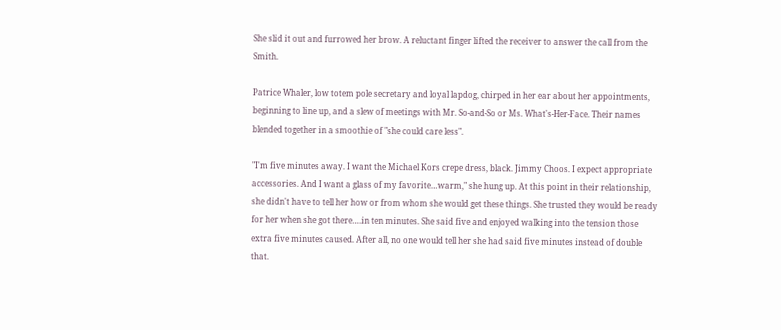She slid it out and furrowed her brow. A reluctant finger lifted the receiver to answer the call from the Smith.

Patrice Whaler, low totem pole secretary and loyal lapdog, chirped in her ear about her appointments, beginning to line up, and a slew of meetings with Mr. So-and-So or Ms. What's-Her-Face. Their names blended together in a smoothie of "she could care less".

"I'm five minutes away. I want the Michael Kors crepe dress, black. Jimmy Choos. I expect appropriate accessories. And I want a glass of my favorite…warm," she hung up. At this point in their relationship, she didn't have to tell her how or from whom she would get these things. She trusted they would be ready for her when she got there….in ten minutes. She said five and enjoyed walking into the tension those extra five minutes caused. After all, no one would tell her she had said five minutes instead of double that.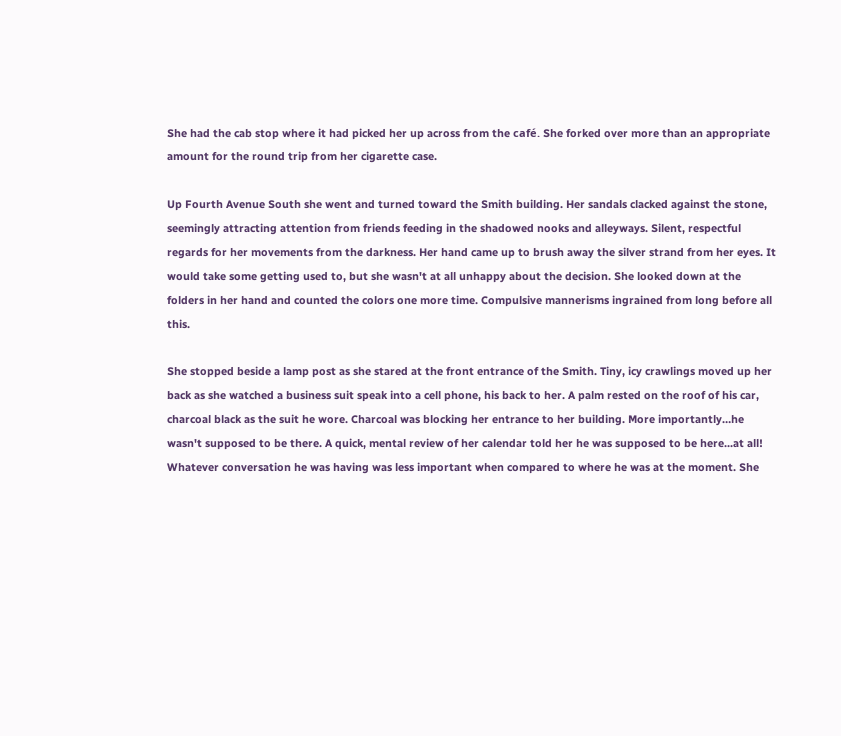She had the cab stop where it had picked her up across from the café. She forked over more than an appropriate amount for the round trip from her cigarette case.

Up Fourth Avenue South she went and turned toward the Smith building. Her sandals clacked against the stone, seemingly attracting attention from friends feeding in the shadowed nooks and alleyways. Silent, respectful regards for her movements from the darkness. Her hand came up to brush away the silver strand from her eyes. It would take some getting used to, but she wasn't at all unhappy about the decision. She looked down at the folders in her hand and counted the colors one more time. Compulsive mannerisms ingrained from long before all this.

She stopped beside a lamp post as she stared at the front entrance of the Smith. Tiny, icy crawlings moved up her back as she watched a business suit speak into a cell phone, his back to her. A palm rested on the roof of his car, charcoal black as the suit he wore. Charcoal was blocking her entrance to her building. More importantly…he wasn't supposed to be there. A quick, mental review of her calendar told her he was supposed to be here...at all! Whatever conversation he was having was less important when compared to where he was at the moment. She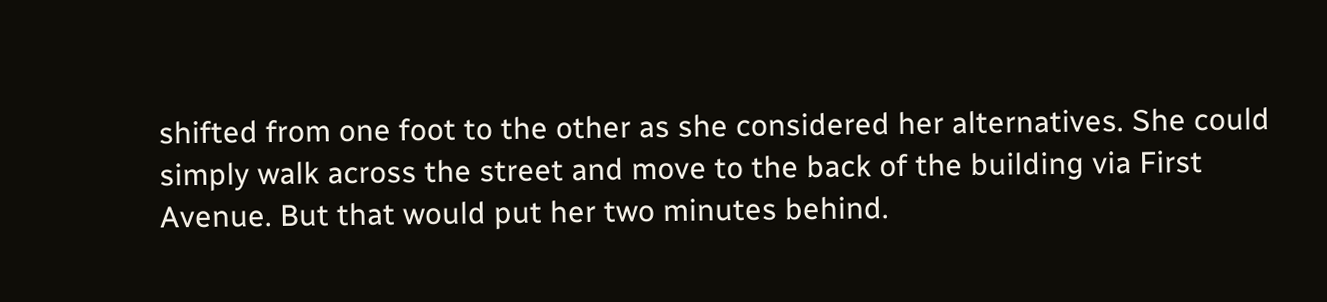shifted from one foot to the other as she considered her alternatives. She could simply walk across the street and move to the back of the building via First Avenue. But that would put her two minutes behind.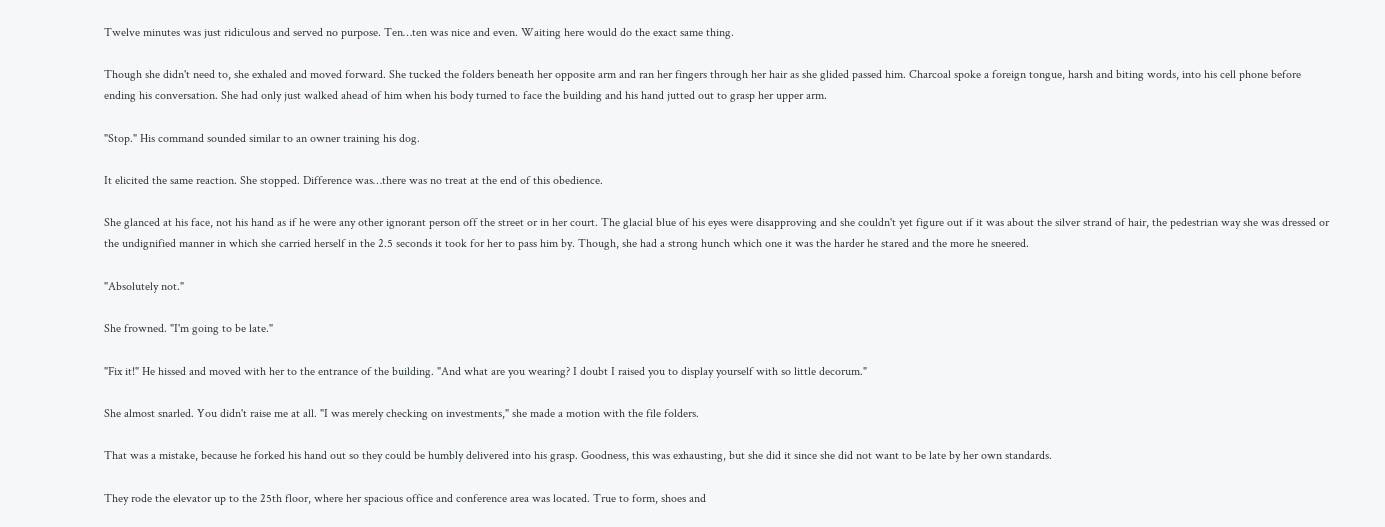Twelve minutes was just ridiculous and served no purpose. Ten…ten was nice and even. Waiting here would do the exact same thing.

Though she didn't need to, she exhaled and moved forward. She tucked the folders beneath her opposite arm and ran her fingers through her hair as she glided passed him. Charcoal spoke a foreign tongue, harsh and biting words, into his cell phone before ending his conversation. She had only just walked ahead of him when his body turned to face the building and his hand jutted out to grasp her upper arm.

"Stop." His command sounded similar to an owner training his dog.

It elicited the same reaction. She stopped. Difference was…there was no treat at the end of this obedience.

She glanced at his face, not his hand as if he were any other ignorant person off the street or in her court. The glacial blue of his eyes were disapproving and she couldn't yet figure out if it was about the silver strand of hair, the pedestrian way she was dressed or the undignified manner in which she carried herself in the 2.5 seconds it took for her to pass him by. Though, she had a strong hunch which one it was the harder he stared and the more he sneered.

"Absolutely not."

She frowned. "I'm going to be late."

"Fix it!" He hissed and moved with her to the entrance of the building. "And what are you wearing? I doubt I raised you to display yourself with so little decorum."

She almost snarled. You didn't raise me at all. "I was merely checking on investments," she made a motion with the file folders.

That was a mistake, because he forked his hand out so they could be humbly delivered into his grasp. Goodness, this was exhausting, but she did it since she did not want to be late by her own standards.

They rode the elevator up to the 25th floor, where her spacious office and conference area was located. True to form, shoes and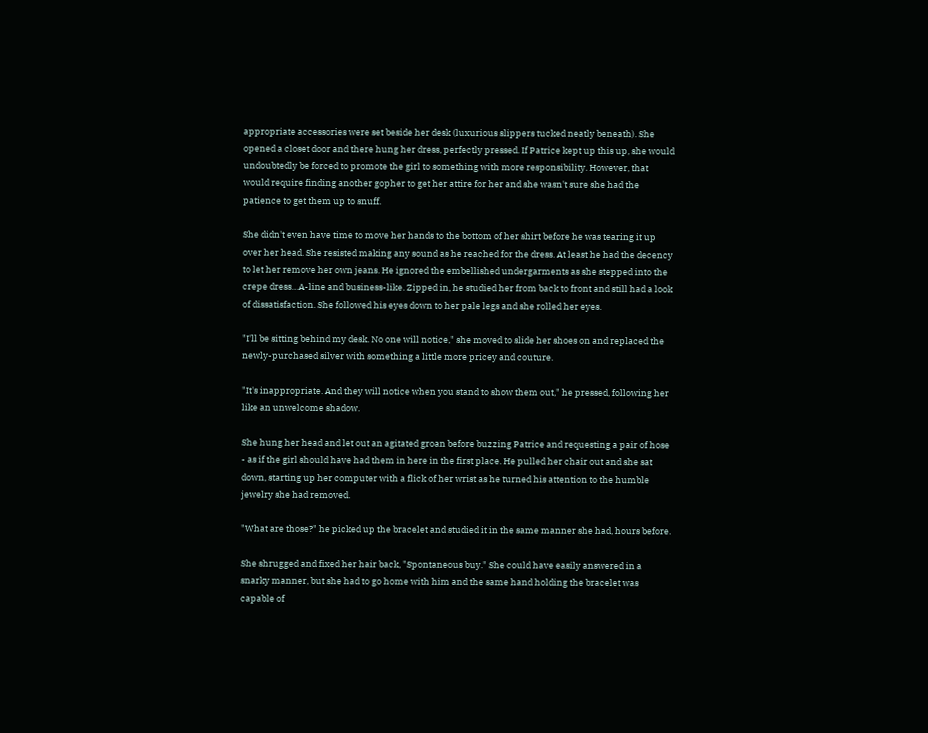appropriate accessories were set beside her desk (luxurious slippers tucked neatly beneath). She opened a closet door and there hung her dress, perfectly pressed. If Patrice kept up this up, she would undoubtedly be forced to promote the girl to something with more responsibility. However, that would require finding another gopher to get her attire for her and she wasn't sure she had the patience to get them up to snuff.

She didn't even have time to move her hands to the bottom of her shirt before he was tearing it up over her head. She resisted making any sound as he reached for the dress. At least he had the decency to let her remove her own jeans. He ignored the embellished undergarments as she stepped into the crepe dress…A-line and business-like. Zipped in, he studied her from back to front and still had a look of dissatisfaction. She followed his eyes down to her pale legs and she rolled her eyes.

"I'll be sitting behind my desk. No one will notice," she moved to slide her shoes on and replaced the newly-purchased silver with something a little more pricey and couture.

"It's inappropriate. And they will notice when you stand to show them out," he pressed, following her like an unwelcome shadow.

She hung her head and let out an agitated groan before buzzing Patrice and requesting a pair of hose - as if the girl should have had them in here in the first place. He pulled her chair out and she sat down, starting up her computer with a flick of her wrist as he turned his attention to the humble jewelry she had removed.

"What are those?" he picked up the bracelet and studied it in the same manner she had, hours before.

She shrugged and fixed her hair back, "Spontaneous buy." She could have easily answered in a snarky manner, but she had to go home with him and the same hand holding the bracelet was capable of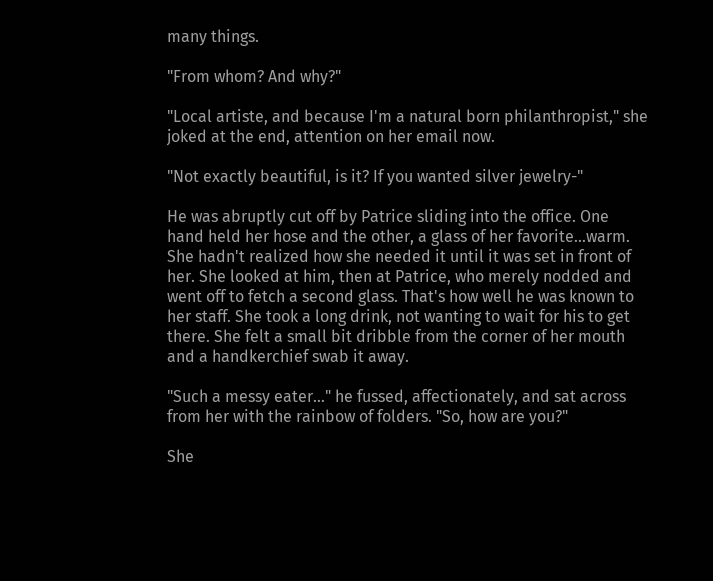many things.

"From whom? And why?"

"Local artiste, and because I'm a natural born philanthropist," she joked at the end, attention on her email now.

"Not exactly beautiful, is it? If you wanted silver jewelry-"

He was abruptly cut off by Patrice sliding into the office. One hand held her hose and the other, a glass of her favorite…warm. She hadn't realized how she needed it until it was set in front of her. She looked at him, then at Patrice, who merely nodded and went off to fetch a second glass. That's how well he was known to her staff. She took a long drink, not wanting to wait for his to get there. She felt a small bit dribble from the corner of her mouth and a handkerchief swab it away.

"Such a messy eater…" he fussed, affectionately, and sat across from her with the rainbow of folders. "So, how are you?"

She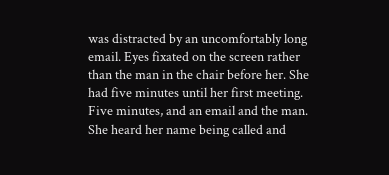was distracted by an uncomfortably long email. Eyes fixated on the screen rather than the man in the chair before her. She had five minutes until her first meeting. Five minutes, and an email and the man. She heard her name being called and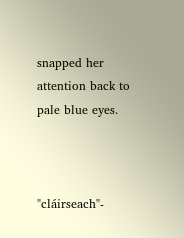snapped her attention back to pale blue eyes.



"cláirseach"-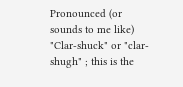Pronounced (or sounds to me like) "Clar-shuck" or "clar-shugh" ; this is the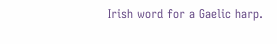Irish word for a Gaelic harp.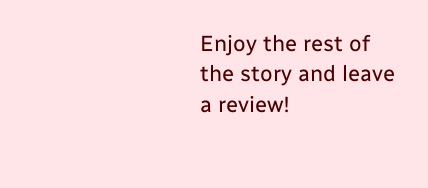Enjoy the rest of the story and leave a review!